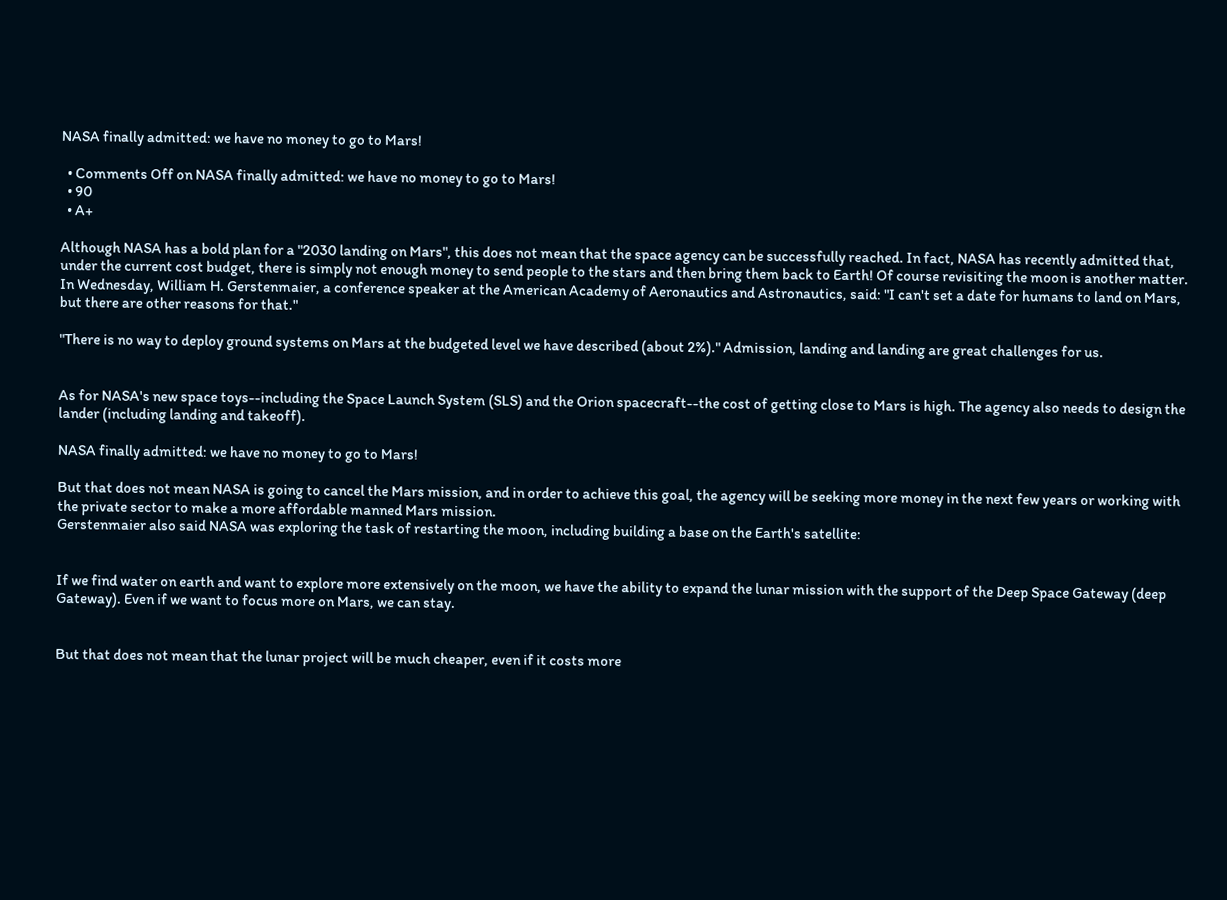NASA finally admitted: we have no money to go to Mars!

  • Comments Off on NASA finally admitted: we have no money to go to Mars!
  • 90
  • A+

Although NASA has a bold plan for a "2030 landing on Mars", this does not mean that the space agency can be successfully reached. In fact, NASA has recently admitted that, under the current cost budget, there is simply not enough money to send people to the stars and then bring them back to Earth! Of course revisiting the moon is another matter. In Wednesday, William H. Gerstenmaier, a conference speaker at the American Academy of Aeronautics and Astronautics, said: "I can't set a date for humans to land on Mars, but there are other reasons for that."

"There is no way to deploy ground systems on Mars at the budgeted level we have described (about 2%)." Admission, landing and landing are great challenges for us.


As for NASA's new space toys--including the Space Launch System (SLS) and the Orion spacecraft--the cost of getting close to Mars is high. The agency also needs to design the lander (including landing and takeoff).

NASA finally admitted: we have no money to go to Mars!

But that does not mean NASA is going to cancel the Mars mission, and in order to achieve this goal, the agency will be seeking more money in the next few years or working with the private sector to make a more affordable manned Mars mission.
Gerstenmaier also said NASA was exploring the task of restarting the moon, including building a base on the Earth's satellite:


If we find water on earth and want to explore more extensively on the moon, we have the ability to expand the lunar mission with the support of the Deep Space Gateway (deep Gateway). Even if we want to focus more on Mars, we can stay.


But that does not mean that the lunar project will be much cheaper, even if it costs more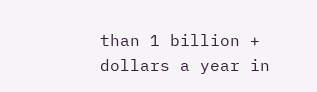than 1 billion + dollars a year in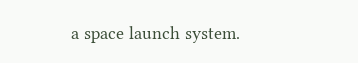a space launch system.